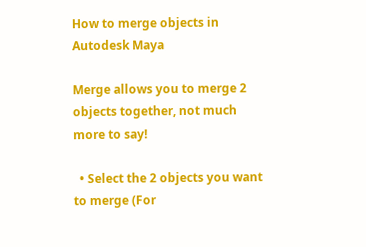How to merge objects in Autodesk Maya

Merge allows you to merge 2 objects together, not much more to say!

  • Select the 2 objects you want to merge (For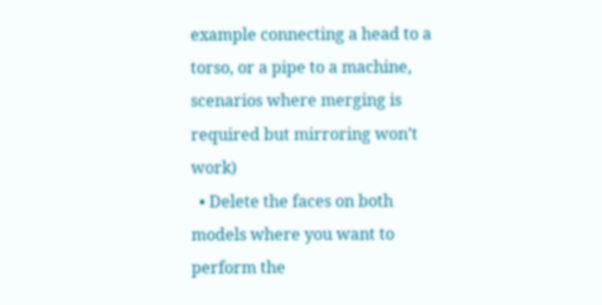example connecting a head to a torso, or a pipe to a machine, scenarios where merging is required but mirroring won’t work)
  • Delete the faces on both models where you want to perform the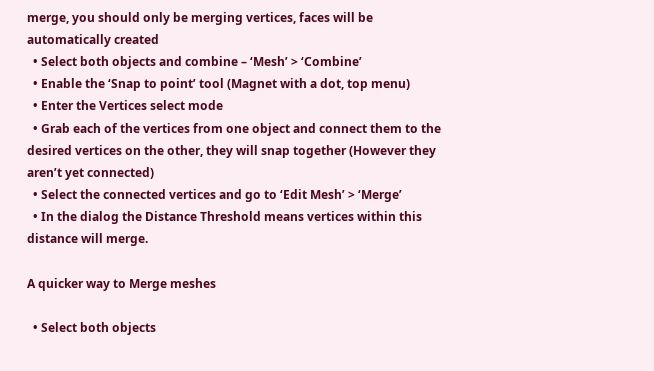merge, you should only be merging vertices, faces will be automatically created
  • Select both objects and combine – ‘Mesh’ > ‘Combine’
  • Enable the ‘Snap to point’ tool (Magnet with a dot, top menu)
  • Enter the Vertices select mode
  • Grab each of the vertices from one object and connect them to the desired vertices on the other, they will snap together (However they aren’t yet connected)
  • Select the connected vertices and go to ‘Edit Mesh’ > ‘Merge’
  • In the dialog the Distance Threshold means vertices within this distance will merge.

A quicker way to Merge meshes

  • Select both objects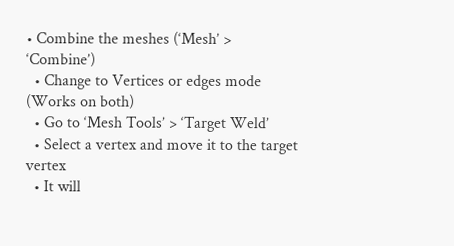• Combine the meshes (‘Mesh’ > ‘Combine’)
  • Change to Vertices or edges mode (Works on both)
  • Go to ‘Mesh Tools’ > ‘Target Weld’
  • Select a vertex and move it to the target vertex
  • It will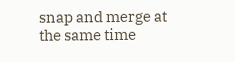snap and merge at the same time